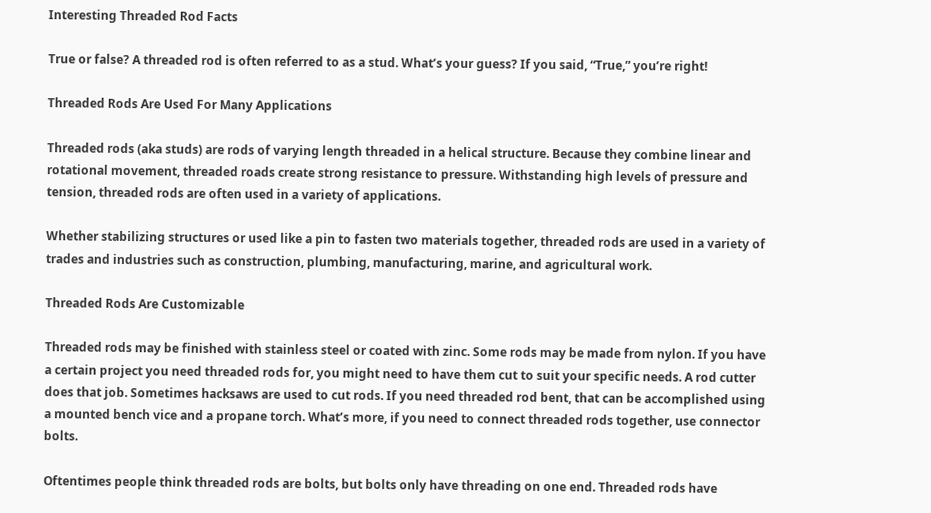Interesting Threaded Rod Facts

True or false? A threaded rod is often referred to as a stud. What’s your guess? If you said, “True,” you’re right!

Threaded Rods Are Used For Many Applications

Threaded rods (aka studs) are rods of varying length threaded in a helical structure. Because they combine linear and rotational movement, threaded roads create strong resistance to pressure. Withstanding high levels of pressure and tension, threaded rods are often used in a variety of applications.

Whether stabilizing structures or used like a pin to fasten two materials together, threaded rods are used in a variety of trades and industries such as construction, plumbing, manufacturing, marine, and agricultural work.

Threaded Rods Are Customizable

Threaded rods may be finished with stainless steel or coated with zinc. Some rods may be made from nylon. If you have a certain project you need threaded rods for, you might need to have them cut to suit your specific needs. A rod cutter does that job. Sometimes hacksaws are used to cut rods. If you need threaded rod bent, that can be accomplished using a mounted bench vice and a propane torch. What’s more, if you need to connect threaded rods together, use connector bolts.

Oftentimes people think threaded rods are bolts, but bolts only have threading on one end. Threaded rods have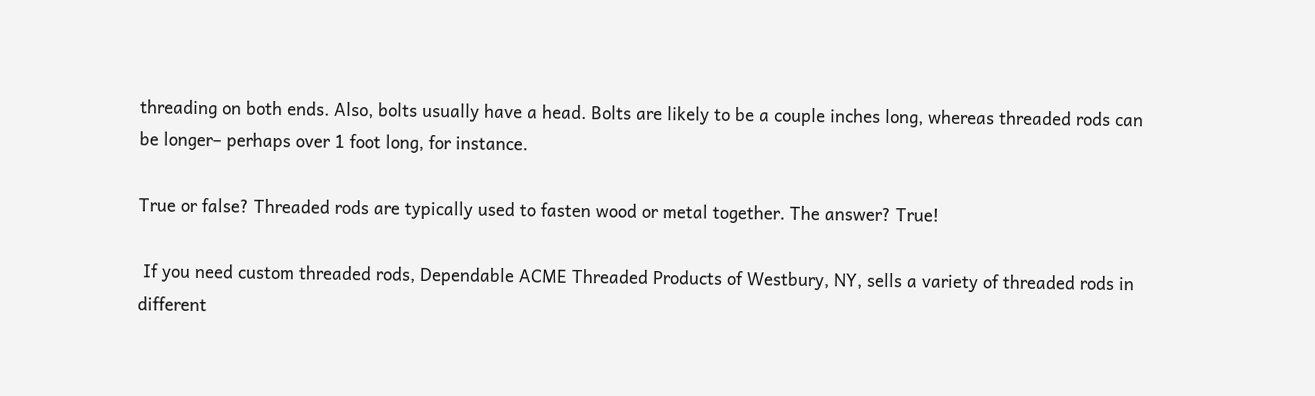threading on both ends. Also, bolts usually have a head. Bolts are likely to be a couple inches long, whereas threaded rods can be longer– perhaps over 1 foot long, for instance.

True or false? Threaded rods are typically used to fasten wood or metal together. The answer? True!

 If you need custom threaded rods, Dependable ACME Threaded Products of Westbury, NY, sells a variety of threaded rods in different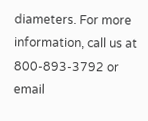diameters. For more information, call us at 800-893-3792 or email